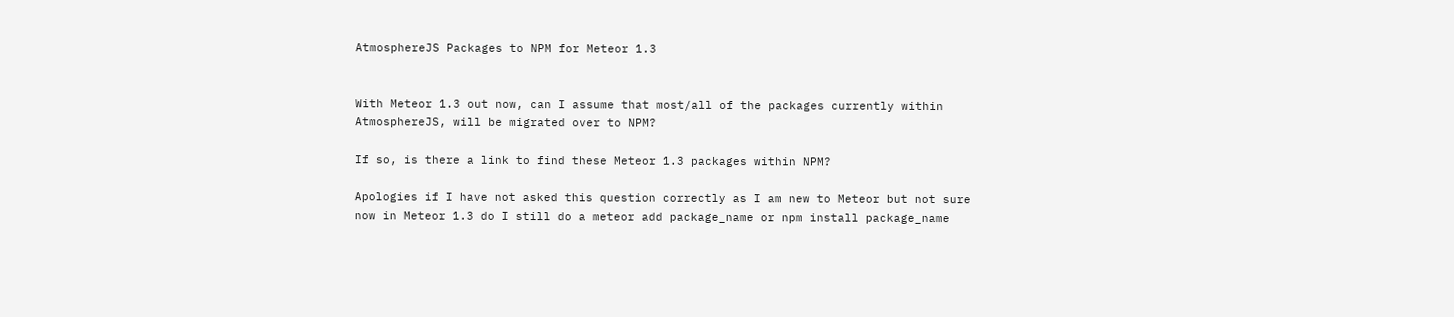AtmosphereJS Packages to NPM for Meteor 1.3


With Meteor 1.3 out now, can I assume that most/all of the packages currently within AtmosphereJS, will be migrated over to NPM?

If so, is there a link to find these Meteor 1.3 packages within NPM?

Apologies if I have not asked this question correctly as I am new to Meteor but not sure now in Meteor 1.3 do I still do a meteor add package_name or npm install package_name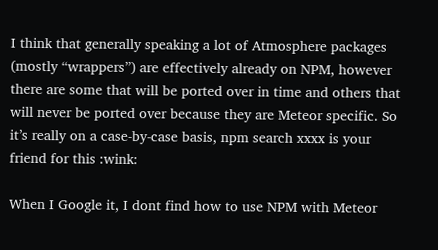I think that generally speaking a lot of Atmosphere packages (mostly “wrappers”) are effectively already on NPM, however there are some that will be ported over in time and others that will never be ported over because they are Meteor specific. So it’s really on a case-by-case basis, npm search xxxx is your friend for this :wink:

When I Google it, I dont find how to use NPM with Meteor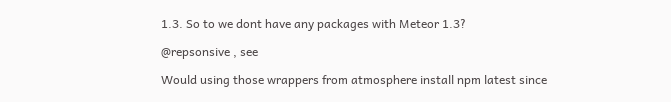1.3. So to we dont have any packages with Meteor 1.3?

@repsonsive , see

Would using those wrappers from atmosphere install npm latest since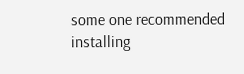some one recommended installing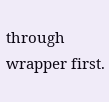through wrapper first.